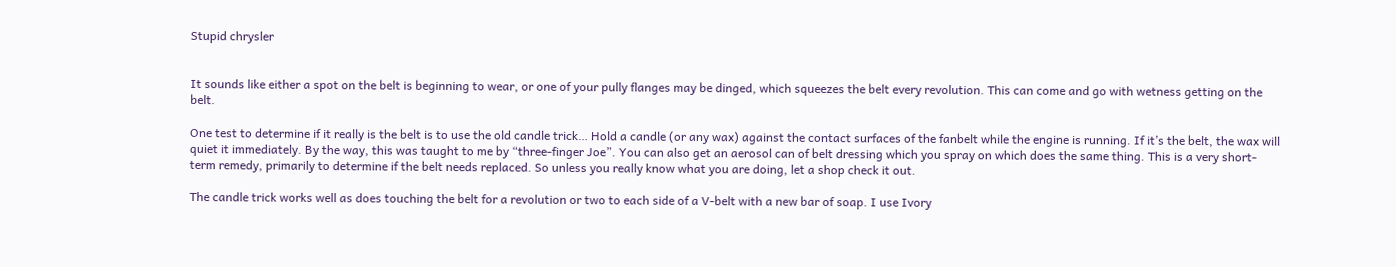Stupid chrysler


It sounds like either a spot on the belt is beginning to wear, or one of your pully flanges may be dinged, which squeezes the belt every revolution. This can come and go with wetness getting on the belt.

One test to determine if it really is the belt is to use the old candle trick… Hold a candle (or any wax) against the contact surfaces of the fanbelt while the engine is running. If it’s the belt, the wax will quiet it immediately. By the way, this was taught to me by “three-finger Joe”. You can also get an aerosol can of belt dressing which you spray on which does the same thing. This is a very short-term remedy, primarily to determine if the belt needs replaced. So unless you really know what you are doing, let a shop check it out.

The candle trick works well as does touching the belt for a revolution or two to each side of a V-belt with a new bar of soap. I use Ivory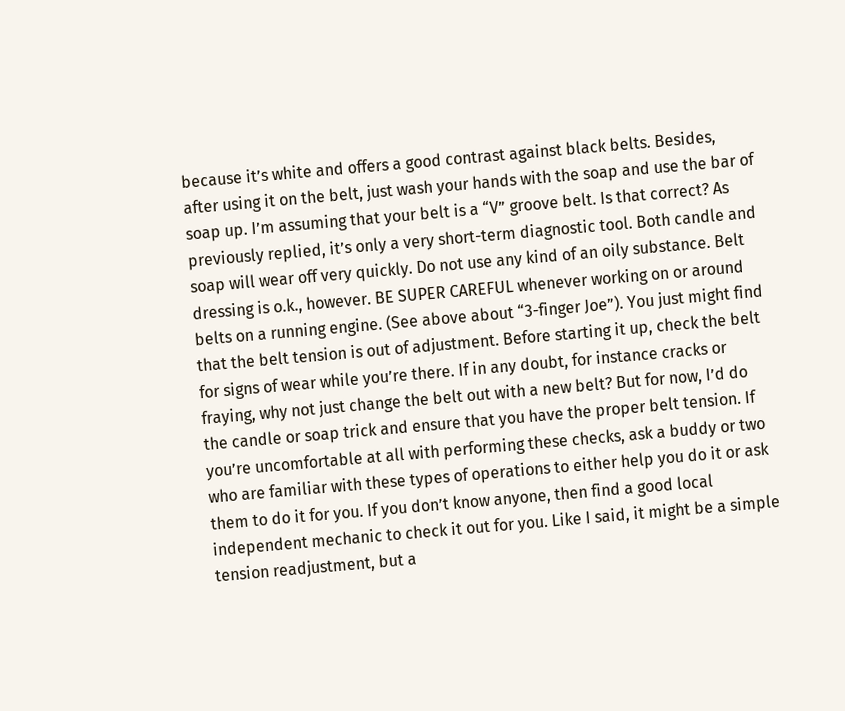because it’s white and offers a good contrast against black belts. Besides, after using it on the belt, just wash your hands with the soap and use the bar of soap up. I’m assuming that your belt is a “V” groove belt. Is that correct? As previously replied, it’s only a very short-term diagnostic tool. Both candle and soap will wear off very quickly. Do not use any kind of an oily substance. Belt dressing is o.k., however. BE SUPER CAREFUL whenever working on or around belts on a running engine. (See above about “3-finger Joe”). You just might find that the belt tension is out of adjustment. Before starting it up, check the belt for signs of wear while you’re there. If in any doubt, for instance cracks or fraying, why not just change the belt out with a new belt? But for now, I’d do the candle or soap trick and ensure that you have the proper belt tension. If you’re uncomfortable at all with performing these checks, ask a buddy or two who are familiar with these types of operations to either help you do it or ask them to do it for you. If you don’t know anyone, then find a good local independent mechanic to check it out for you. Like I said, it might be a simple tension readjustment, but a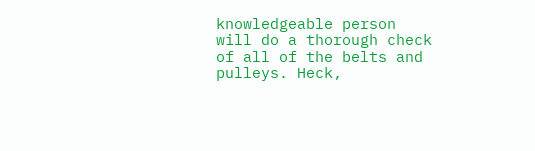knowledgeable person will do a thorough check of all of the belts and pulleys. Heck,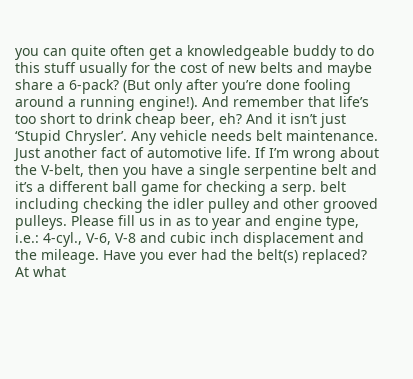you can quite often get a knowledgeable buddy to do this stuff usually for the cost of new belts and maybe share a 6-pack? (But only after you’re done fooling around a running engine!). And remember that life’s too short to drink cheap beer, eh? And it isn’t just ‘Stupid Chrysler’. Any vehicle needs belt maintenance. Just another fact of automotive life. If I’m wrong about the V-belt, then you have a single serpentine belt and it’s a different ball game for checking a serp. belt including checking the idler pulley and other grooved pulleys. Please fill us in as to year and engine type, i.e.: 4-cyl., V-6, V-8 and cubic inch displacement and the mileage. Have you ever had the belt(s) replaced? At what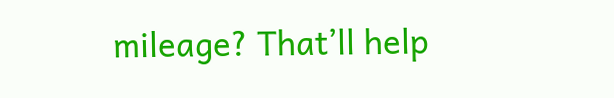mileage? That’ll help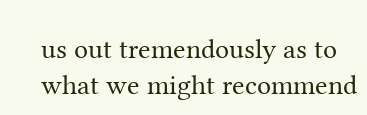us out tremendously as to what we might recommend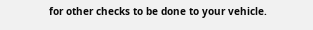for other checks to be done to your vehicle.